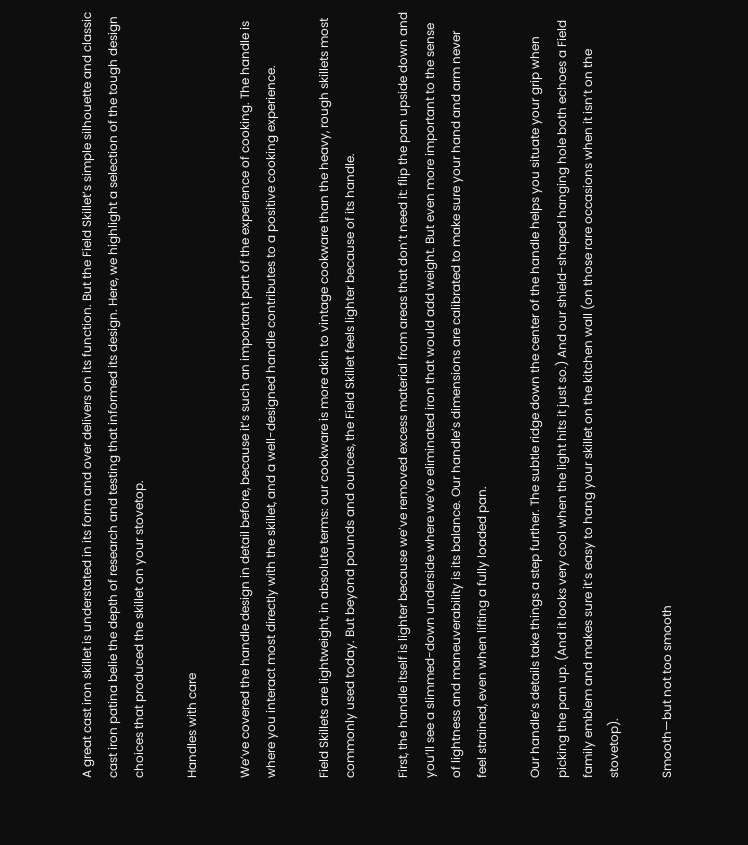A great cast iron skillet is understated in its form and over delivers on its function. But the Field Skillet’s simple silhouette and classic cast iron patina belie the depth of research and testing that informed its design. Here, we highlight a selection of the tough design choices that produced the skillet on your stovetop.

Handles with care

We’ve covered the handle design in detail before, because it’s such an important part of the experience of cooking. The handle is where you interact most directly with the skillet, and a well-designed handle contributes to a positive cooking experience.

Field Skillets are lightweight, in absolute terms: our cookware is more akin to vintage cookware than the heavy, rough skillets most commonly used today. But beyond pounds and ounces, the Field Skillet feels lighter because of its handle.

First, the handle itself is lighter because we’ve removed excess material from areas that don’t need it: flip the pan upside down and you’ll see a slimmed-down underside where we’ve eliminated iron that would add weight. But even more important to the sense of lightness and maneuverability is its balance. Our handle’s dimensions are calibrated to make sure your hand and arm never feel strained, even when lifting a fully loaded pan.

Our handle’s details take things a step further. The subtle ridge down the center of the handle helps you situate your grip when picking the pan up. (And it looks very cool when the light hits it just so.) And our shield-shaped hanging hole both echoes a Field family emblem and makes sure it’s easy to hang your skillet on the kitchen wall (on those rare occasions when it isn’t on the stovetop).

Smooth—but not too smooth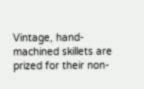Vintage, hand-machined skillets are prized for their non-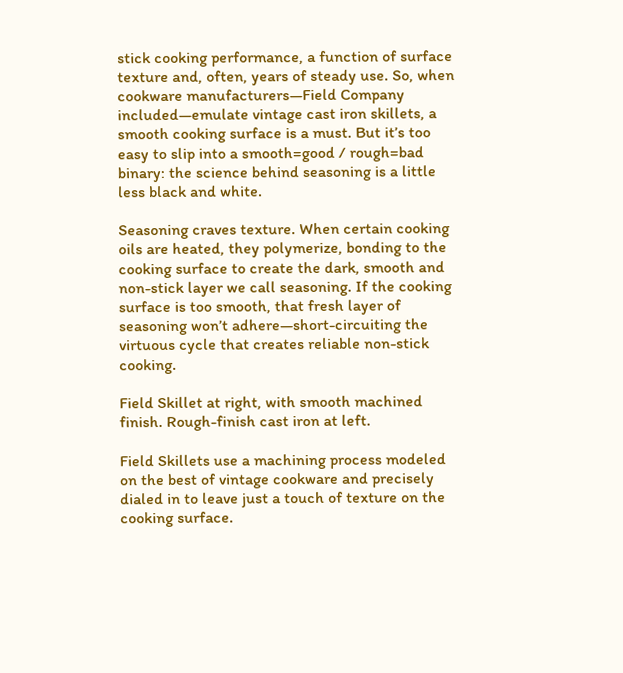stick cooking performance, a function of surface texture and, often, years of steady use. So, when cookware manufacturers—Field Company included—emulate vintage cast iron skillets, a smooth cooking surface is a must. But it’s too easy to slip into a smooth=good / rough=bad binary: the science behind seasoning is a little less black and white.

Seasoning craves texture. When certain cooking oils are heated, they polymerize, bonding to the cooking surface to create the dark, smooth and non-stick layer we call seasoning. If the cooking surface is too smooth, that fresh layer of seasoning won’t adhere—short-circuiting the virtuous cycle that creates reliable non-stick cooking.

Field Skillet at right, with smooth machined finish. Rough-finish cast iron at left.

Field Skillets use a machining process modeled on the best of vintage cookware and precisely dialed in to leave just a touch of texture on the cooking surface.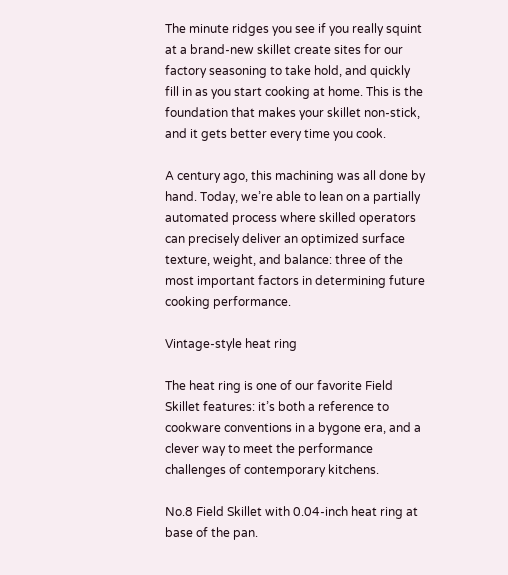The minute ridges you see if you really squint at a brand-new skillet create sites for our factory seasoning to take hold, and quickly fill in as you start cooking at home. This is the foundation that makes your skillet non-stick, and it gets better every time you cook.

A century ago, this machining was all done by hand. Today, we’re able to lean on a partially automated process where skilled operators can precisely deliver an optimized surface texture, weight, and balance: three of the most important factors in determining future cooking performance.

Vintage-style heat ring

The heat ring is one of our favorite Field Skillet features: it’s both a reference to cookware conventions in a bygone era, and a clever way to meet the performance challenges of contemporary kitchens.

No.8 Field Skillet with 0.04-inch heat ring at base of the pan.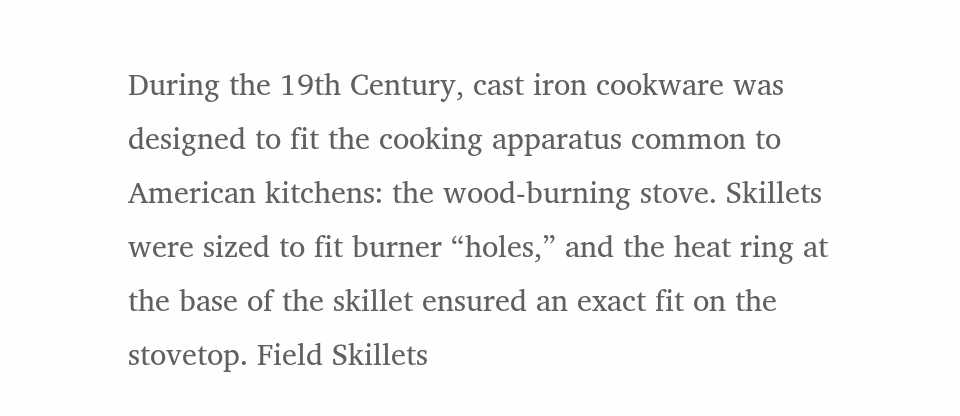During the 19th Century, cast iron cookware was designed to fit the cooking apparatus common to American kitchens: the wood-burning stove. Skillets were sized to fit burner “holes,” and the heat ring at the base of the skillet ensured an exact fit on the stovetop. Field Skillets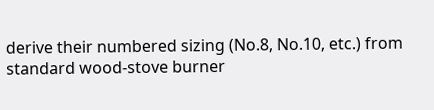derive their numbered sizing (No.8, No.10, etc.) from standard wood-stove burner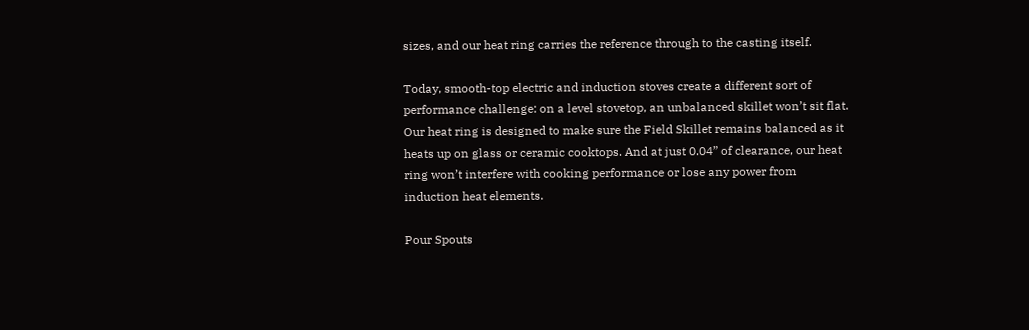sizes, and our heat ring carries the reference through to the casting itself.

Today, smooth-top electric and induction stoves create a different sort of performance challenge: on a level stovetop, an unbalanced skillet won’t sit flat. Our heat ring is designed to make sure the Field Skillet remains balanced as it heats up on glass or ceramic cooktops. And at just 0.04” of clearance, our heat ring won’t interfere with cooking performance or lose any power from induction heat elements.

Pour Spouts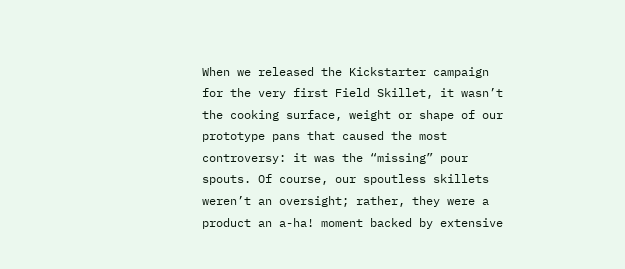When we released the Kickstarter campaign for the very first Field Skillet, it wasn’t the cooking surface, weight or shape of our prototype pans that caused the most controversy: it was the “missing” pour spouts. Of course, our spoutless skillets weren’t an oversight; rather, they were a product an a-ha! moment backed by extensive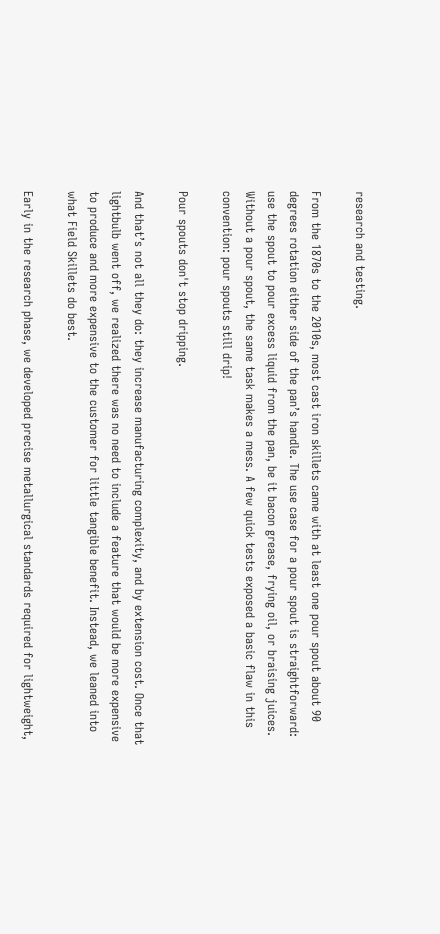research and testing.

From the 1870s to the 2010s, most cast iron skillets came with at least one pour spout about 90 degrees rotation either side of the pan’s handle. The use case for a pour spout is straightforward: use the spout to pour excess liquid from the pan, be it bacon grease, frying oil, or braising juices. Without a pour spout, the same task makes a mess. A few quick tests exposed a basic flaw in this convention: pour spouts still drip!

Pour spouts don't stop dripping.

And that’s not all they do: they increase manufacturing complexity, and by extension cost. Once that lightbulb went off, we realized there was no need to include a feature that would be more expensive to produce and more expensive to the customer for little tangible benefit. Instead, we leaned into what Field Skillets do best.

Early in the research phase, we developed precise metallurgical standards required for lightweight,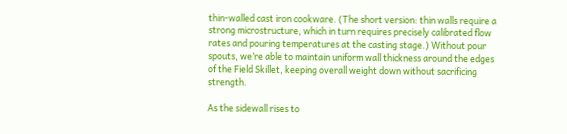thin-walled cast iron cookware. (The short version: thin walls require a strong microstructure, which in turn requires precisely calibrated flow rates and pouring temperatures at the casting stage.) Without pour spouts, we’re able to maintain uniform wall thickness around the edges of the Field Skillet, keeping overall weight down without sacrificing strength.

As the sidewall rises to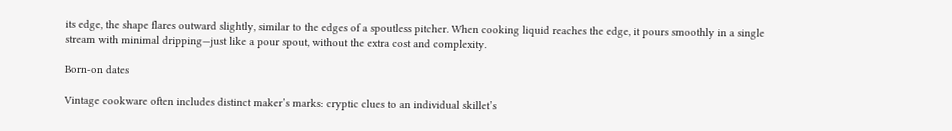its edge, the shape flares outward slightly, similar to the edges of a spoutless pitcher. When cooking liquid reaches the edge, it pours smoothly in a single stream with minimal dripping—just like a pour spout, without the extra cost and complexity.

Born-on dates

Vintage cookware often includes distinct maker’s marks: cryptic clues to an individual skillet’s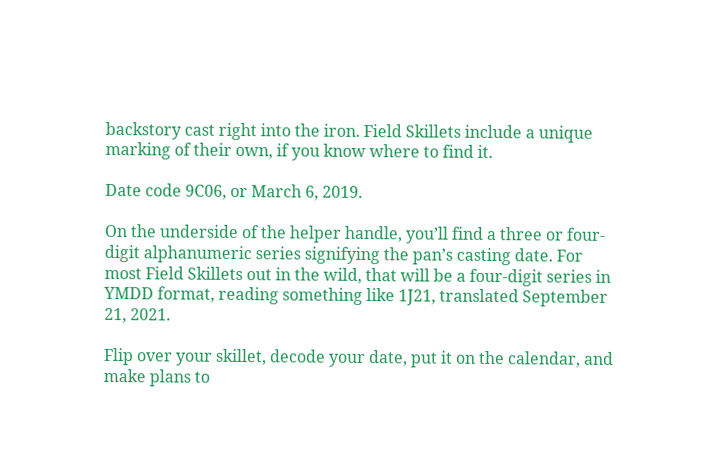backstory cast right into the iron. Field Skillets include a unique marking of their own, if you know where to find it.

Date code 9C06, or March 6, 2019.

On the underside of the helper handle, you’ll find a three or four-digit alphanumeric series signifying the pan’s casting date. For most Field Skillets out in the wild, that will be a four-digit series in YMDD format, reading something like 1J21, translated September 21, 2021.

Flip over your skillet, decode your date, put it on the calendar, and make plans to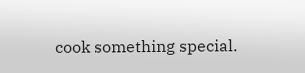cook something special.